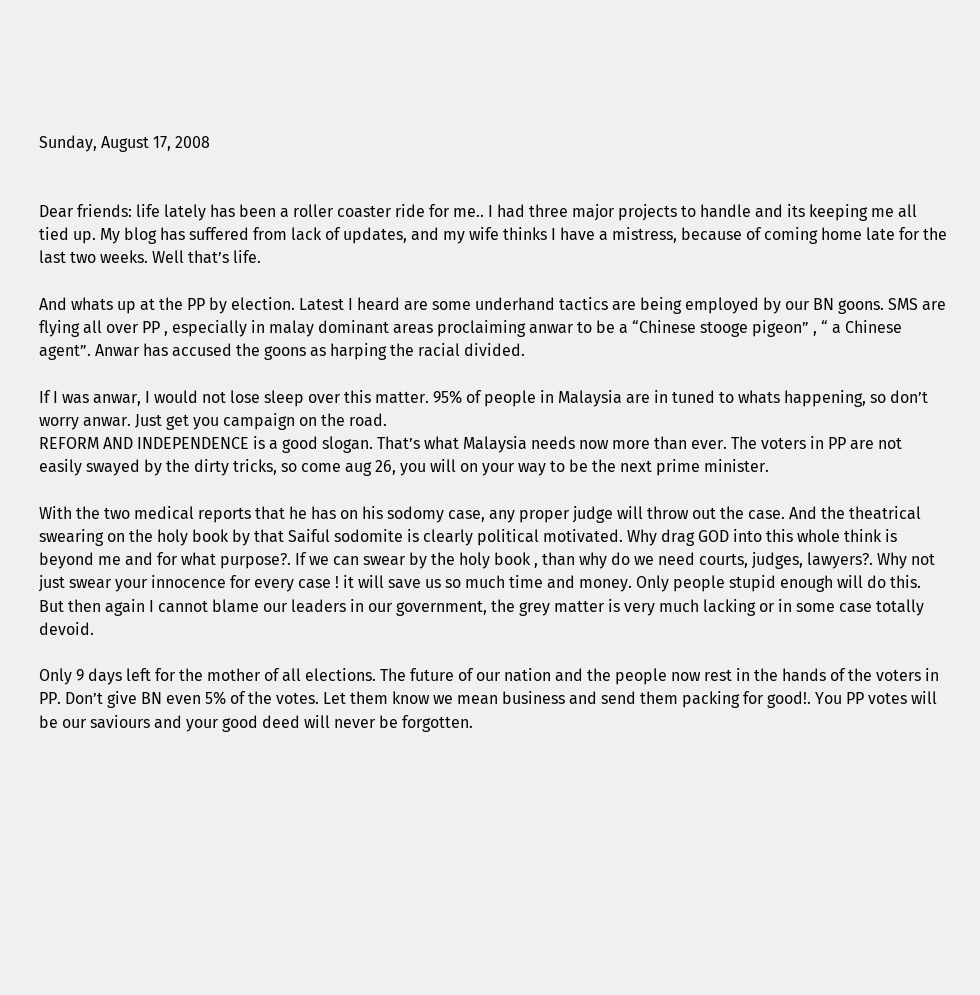Sunday, August 17, 2008


Dear friends: life lately has been a roller coaster ride for me.. I had three major projects to handle and its keeping me all tied up. My blog has suffered from lack of updates, and my wife thinks I have a mistress, because of coming home late for the last two weeks. Well that’s life.

And whats up at the PP by election. Latest I heard are some underhand tactics are being employed by our BN goons. SMS are flying all over PP , especially in malay dominant areas proclaiming anwar to be a “Chinese stooge pigeon” , “ a Chinese agent”. Anwar has accused the goons as harping the racial divided.

If I was anwar, I would not lose sleep over this matter. 95% of people in Malaysia are in tuned to whats happening, so don’t worry anwar. Just get you campaign on the road.
REFORM AND INDEPENDENCE is a good slogan. That’s what Malaysia needs now more than ever. The voters in PP are not easily swayed by the dirty tricks, so come aug 26, you will on your way to be the next prime minister.

With the two medical reports that he has on his sodomy case, any proper judge will throw out the case. And the theatrical swearing on the holy book by that Saiful sodomite is clearly political motivated. Why drag GOD into this whole think is beyond me and for what purpose?. If we can swear by the holy book , than why do we need courts, judges, lawyers?. Why not just swear your innocence for every case ! it will save us so much time and money. Only people stupid enough will do this. But then again I cannot blame our leaders in our government, the grey matter is very much lacking or in some case totally devoid.

Only 9 days left for the mother of all elections. The future of our nation and the people now rest in the hands of the voters in PP. Don’t give BN even 5% of the votes. Let them know we mean business and send them packing for good!. You PP votes will be our saviours and your good deed will never be forgotten.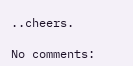..cheers.

No comments: